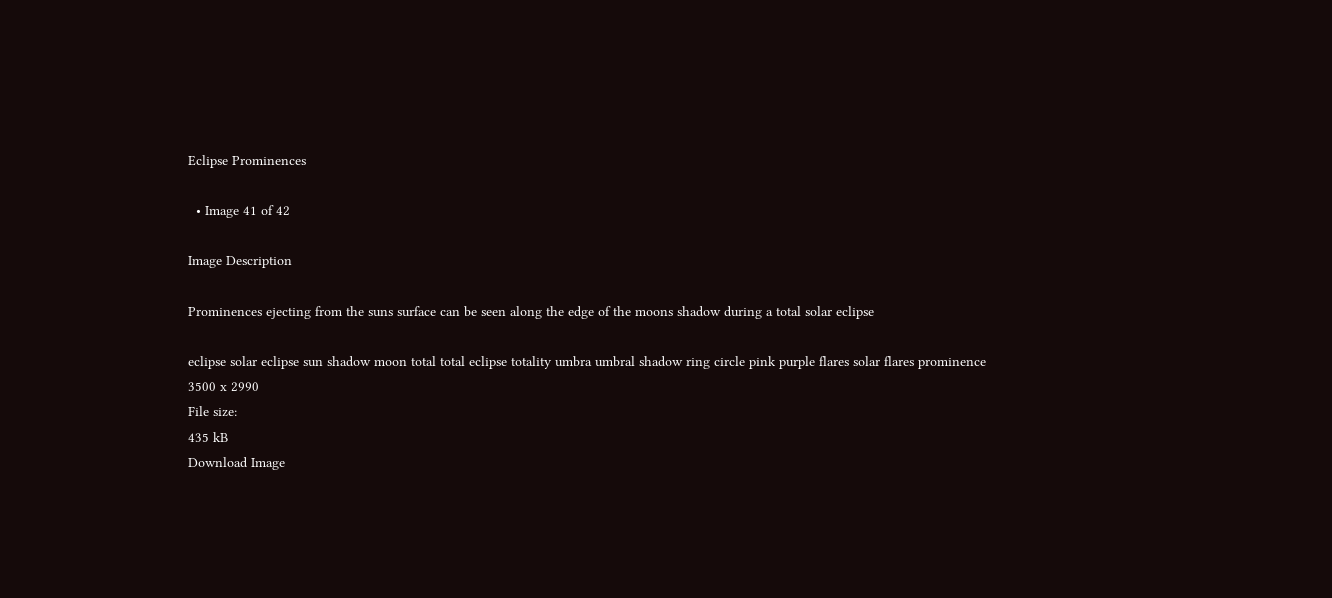Eclipse Prominences

  • Image 41 of 42

Image Description

Prominences ejecting from the suns surface can be seen along the edge of the moons shadow during a total solar eclipse

eclipse solar eclipse sun shadow moon total total eclipse totality umbra umbral shadow ring circle pink purple flares solar flares prominence
3500 x 2990
File size:
435 kB
Download Image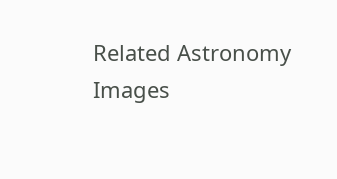Related Astronomy Images